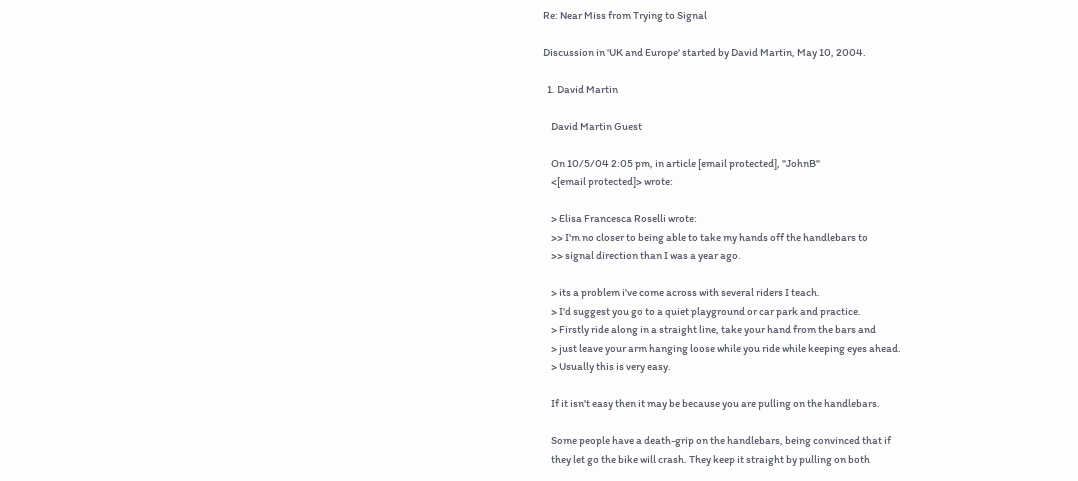Re: Near Miss from Trying to Signal

Discussion in 'UK and Europe' started by David Martin, May 10, 2004.

  1. David Martin

    David Martin Guest

    On 10/5/04 2:05 pm, in article [email protected], "JohnB"
    <[email protected]> wrote:

    > Elisa Francesca Roselli wrote:
    >> I'm no closer to being able to take my hands off the handlebars to
    >> signal direction than I was a year ago.

    > its a problem i've come across with several riders I teach.
    > I'd suggest you go to a quiet playground or car park and practice.
    > Firstly ride along in a straight line, take your hand from the bars and
    > just leave your arm hanging loose while you ride while keeping eyes ahead.
    > Usually this is very easy.

    If it isn't easy then it may be because you are pulling on the handlebars.

    Some people have a death-grip on the handlebars, being convinced that if
    they let go the bike will crash. They keep it straight by pulling on both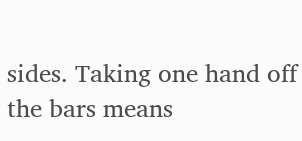sides. Taking one hand off the bars means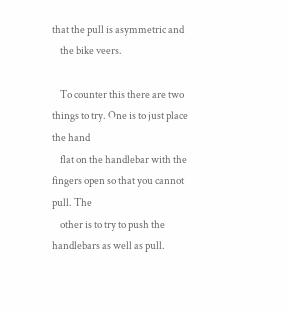that the pull is asymmetric and
    the bike veers.

    To counter this there are two things to try. One is to just place the hand
    flat on the handlebar with the fingers open so that you cannot pull. The
    other is to try to push the handlebars as well as pull.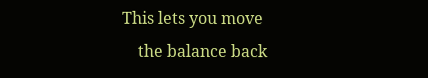This lets you move
    the balance back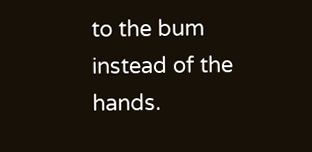to the bum instead of the hands.